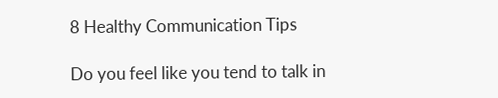8 Healthy Communication Tips

Do you feel like you tend to talk in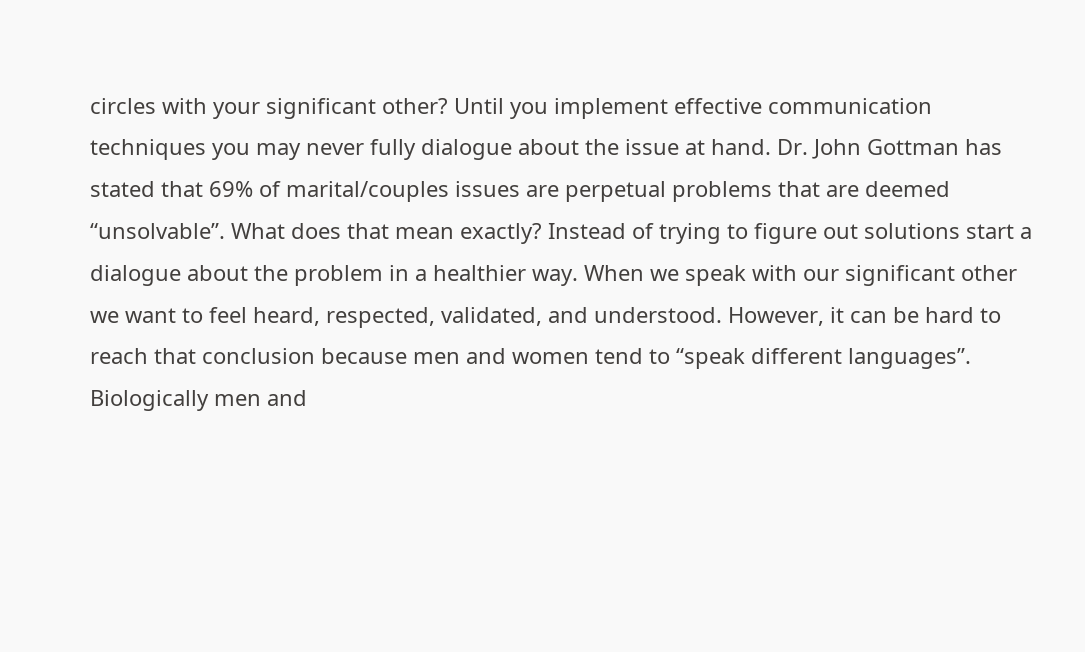circles with your significant other? Until you implement effective communication techniques you may never fully dialogue about the issue at hand. Dr. John Gottman has stated that 69% of marital/couples issues are perpetual problems that are deemed “unsolvable”. What does that mean exactly? Instead of trying to figure out solutions start a dialogue about the problem in a healthier way. When we speak with our significant other we want to feel heard, respected, validated, and understood. However, it can be hard to reach that conclusion because men and women tend to “speak different languages”. Biologically men and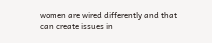women are wired differently and that can create issues in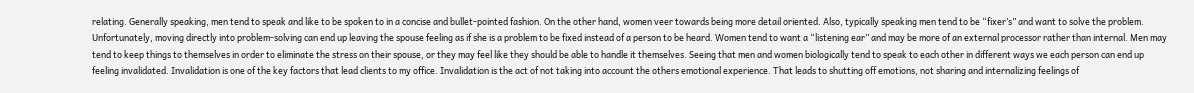relating. Generally speaking, men tend to speak and like to be spoken to in a concise and bullet-pointed fashion. On the other hand, women veer towards being more detail oriented. Also, typically speaking men tend to be “fixer’s” and want to solve the problem. Unfortunately, moving directly into problem-solving can end up leaving the spouse feeling as if she is a problem to be fixed instead of a person to be heard. Women tend to want a “listening ear” and may be more of an external processor rather than internal. Men may tend to keep things to themselves in order to eliminate the stress on their spouse, or they may feel like they should be able to handle it themselves. Seeing that men and women biologically tend to speak to each other in different ways we each person can end up feeling invalidated. Invalidation is one of the key factors that lead clients to my office. Invalidation is the act of not taking into account the others emotional experience. That leads to shutting off emotions, not sharing and internalizing feelings of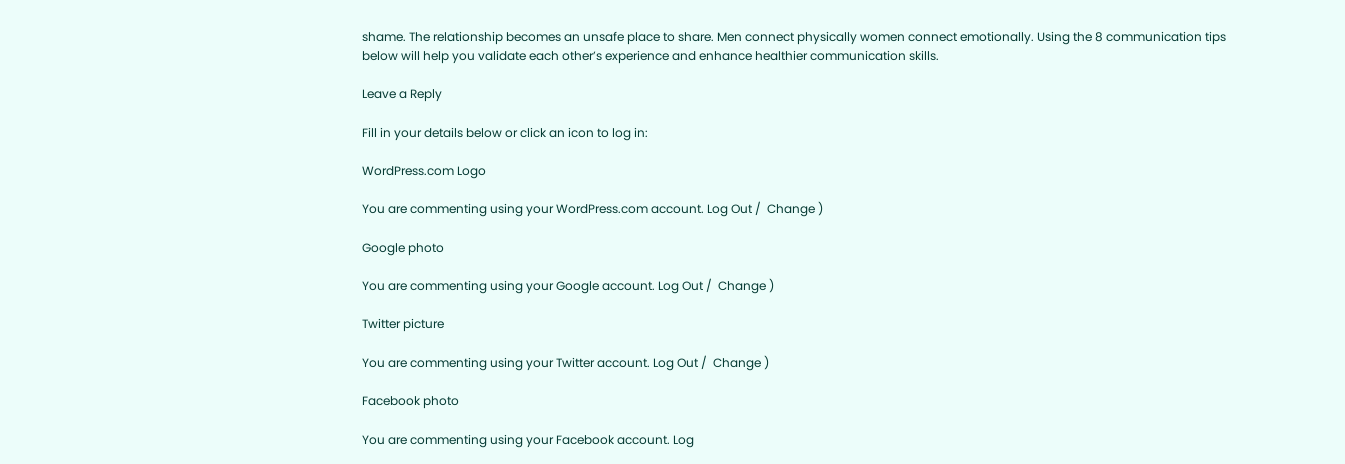shame. The relationship becomes an unsafe place to share. Men connect physically women connect emotionally. Using the 8 communication tips below will help you validate each other’s experience and enhance healthier communication skills.

Leave a Reply

Fill in your details below or click an icon to log in:

WordPress.com Logo

You are commenting using your WordPress.com account. Log Out /  Change )

Google photo

You are commenting using your Google account. Log Out /  Change )

Twitter picture

You are commenting using your Twitter account. Log Out /  Change )

Facebook photo

You are commenting using your Facebook account. Log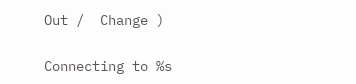Out /  Change )

Connecting to %s